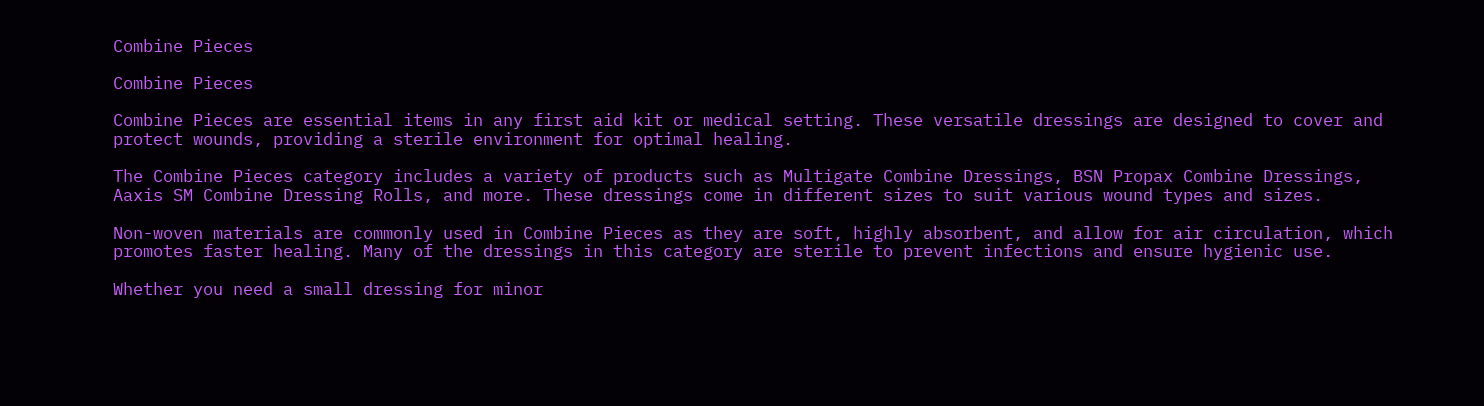Combine Pieces

Combine Pieces

Combine Pieces are essential items in any first aid kit or medical setting. These versatile dressings are designed to cover and protect wounds, providing a sterile environment for optimal healing.

The Combine Pieces category includes a variety of products such as Multigate Combine Dressings, BSN Propax Combine Dressings, Aaxis SM Combine Dressing Rolls, and more. These dressings come in different sizes to suit various wound types and sizes.

Non-woven materials are commonly used in Combine Pieces as they are soft, highly absorbent, and allow for air circulation, which promotes faster healing. Many of the dressings in this category are sterile to prevent infections and ensure hygienic use.

Whether you need a small dressing for minor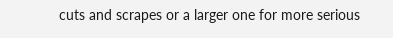cuts and scrapes or a larger one for more serious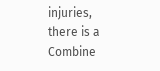injuries, there is a Combine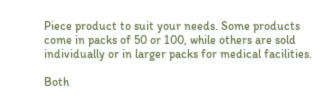Piece product to suit your needs. Some products come in packs of 50 or 100, while others are sold individually or in larger packs for medical facilities.

Both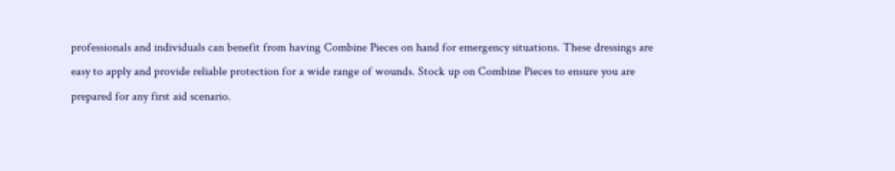professionals and individuals can benefit from having Combine Pieces on hand for emergency situations. These dressings are easy to apply and provide reliable protection for a wide range of wounds. Stock up on Combine Pieces to ensure you are prepared for any first aid scenario.